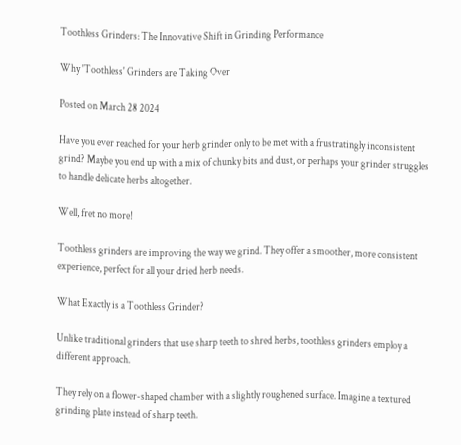Toothless Grinders: The Innovative Shift in Grinding Performance

Why 'Toothless' Grinders are Taking Over

Posted on March 28 2024

Have you ever reached for your herb grinder only to be met with a frustratingly inconsistent grind? Maybe you end up with a mix of chunky bits and dust, or perhaps your grinder struggles to handle delicate herbs altogether.

Well, fret no more!

Toothless grinders are improving the way we grind. They offer a smoother, more consistent experience, perfect for all your dried herb needs.

What Exactly is a Toothless Grinder?

Unlike traditional grinders that use sharp teeth to shred herbs, toothless grinders employ a different approach.

They rely on a flower-shaped chamber with a slightly roughened surface. Imagine a textured grinding plate instead of sharp teeth.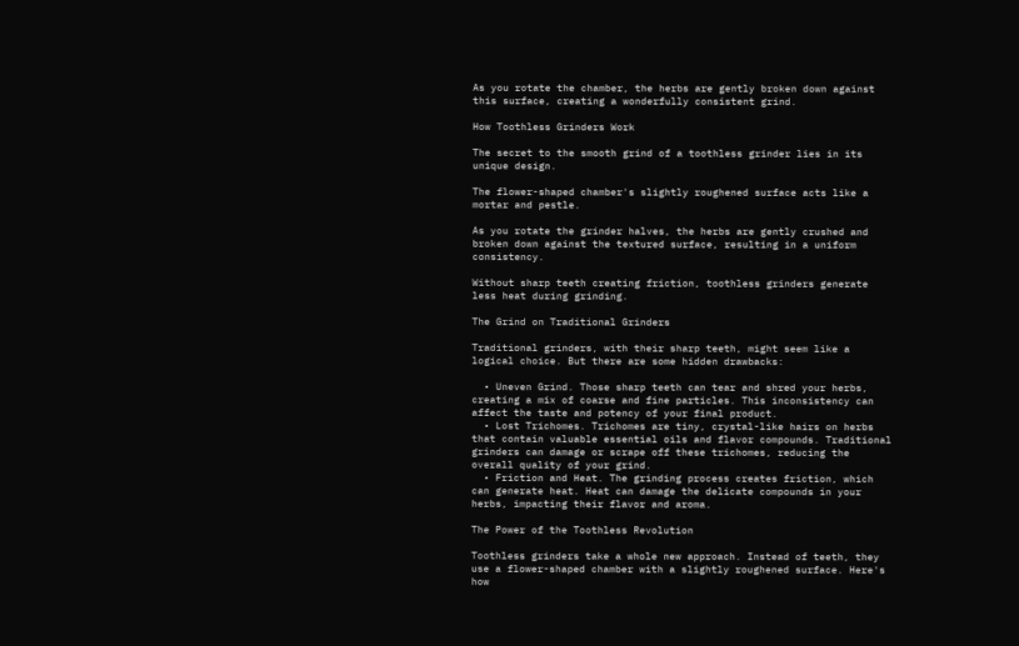As you rotate the chamber, the herbs are gently broken down against this surface, creating a wonderfully consistent grind.

How Toothless Grinders Work

The secret to the smooth grind of a toothless grinder lies in its unique design.

The flower-shaped chamber's slightly roughened surface acts like a mortar and pestle.

As you rotate the grinder halves, the herbs are gently crushed and broken down against the textured surface, resulting in a uniform consistency.

Without sharp teeth creating friction, toothless grinders generate less heat during grinding.

The Grind on Traditional Grinders

Traditional grinders, with their sharp teeth, might seem like a logical choice. But there are some hidden drawbacks:

  • Uneven Grind. Those sharp teeth can tear and shred your herbs, creating a mix of coarse and fine particles. This inconsistency can affect the taste and potency of your final product.
  • Lost Trichomes. Trichomes are tiny, crystal-like hairs on herbs that contain valuable essential oils and flavor compounds. Traditional grinders can damage or scrape off these trichomes, reducing the overall quality of your grind.
  • Friction and Heat. The grinding process creates friction, which can generate heat. Heat can damage the delicate compounds in your herbs, impacting their flavor and aroma.

The Power of the Toothless Revolution

Toothless grinders take a whole new approach. Instead of teeth, they use a flower-shaped chamber with a slightly roughened surface. Here's how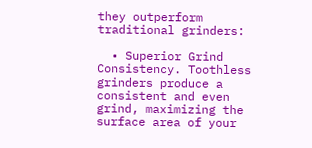they outperform traditional grinders:

  • Superior Grind Consistency. Toothless grinders produce a consistent and even grind, maximizing the surface area of your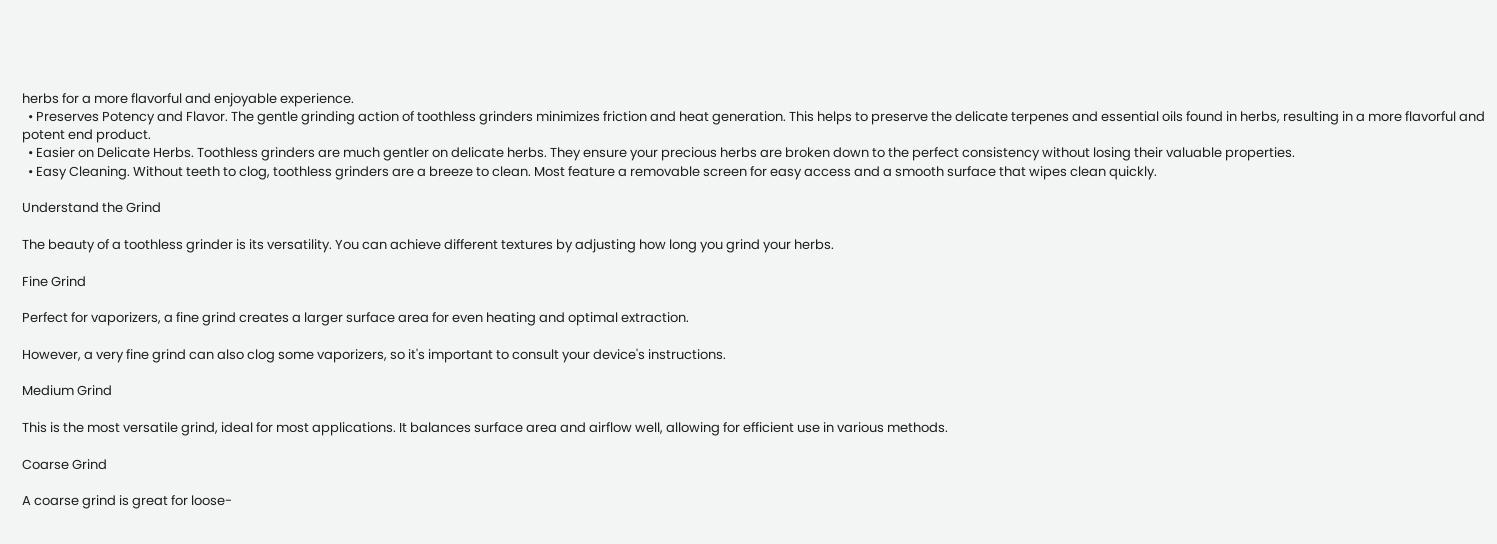herbs for a more flavorful and enjoyable experience.
  • Preserves Potency and Flavor. The gentle grinding action of toothless grinders minimizes friction and heat generation. This helps to preserve the delicate terpenes and essential oils found in herbs, resulting in a more flavorful and potent end product.
  • Easier on Delicate Herbs. Toothless grinders are much gentler on delicate herbs. They ensure your precious herbs are broken down to the perfect consistency without losing their valuable properties.
  • Easy Cleaning. Without teeth to clog, toothless grinders are a breeze to clean. Most feature a removable screen for easy access and a smooth surface that wipes clean quickly.

Understand the Grind

The beauty of a toothless grinder is its versatility. You can achieve different textures by adjusting how long you grind your herbs.

Fine Grind

Perfect for vaporizers, a fine grind creates a larger surface area for even heating and optimal extraction.

However, a very fine grind can also clog some vaporizers, so it's important to consult your device's instructions.

Medium Grind

This is the most versatile grind, ideal for most applications. It balances surface area and airflow well, allowing for efficient use in various methods.

Coarse Grind

A coarse grind is great for loose-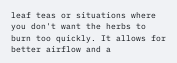leaf teas or situations where you don't want the herbs to burn too quickly. It allows for better airflow and a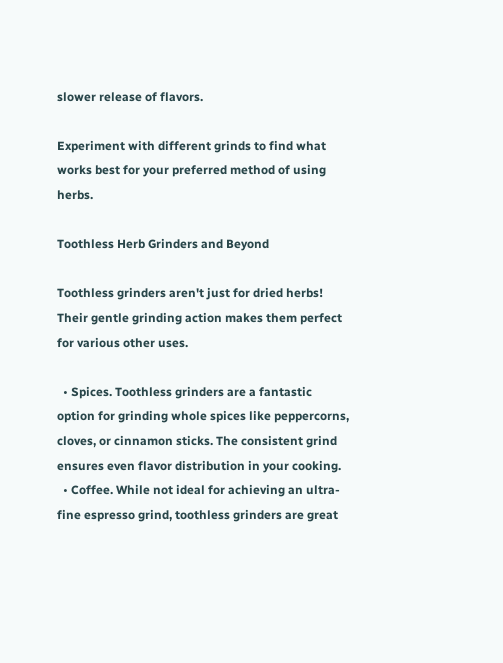slower release of flavors.

Experiment with different grinds to find what works best for your preferred method of using herbs.

Toothless Herb Grinders and Beyond

Toothless grinders aren't just for dried herbs! Their gentle grinding action makes them perfect for various other uses.

  • Spices. Toothless grinders are a fantastic option for grinding whole spices like peppercorns, cloves, or cinnamon sticks. The consistent grind ensures even flavor distribution in your cooking.
  • Coffee. While not ideal for achieving an ultra-fine espresso grind, toothless grinders are great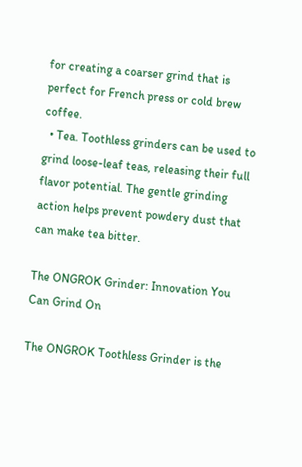for creating a coarser grind that is perfect for French press or cold brew coffee.
  • Tea. Toothless grinders can be used to grind loose-leaf teas, releasing their full flavor potential. The gentle grinding action helps prevent powdery dust that can make tea bitter.

The ONGROK Grinder: Innovation You Can Grind On

The ONGROK Toothless Grinder is the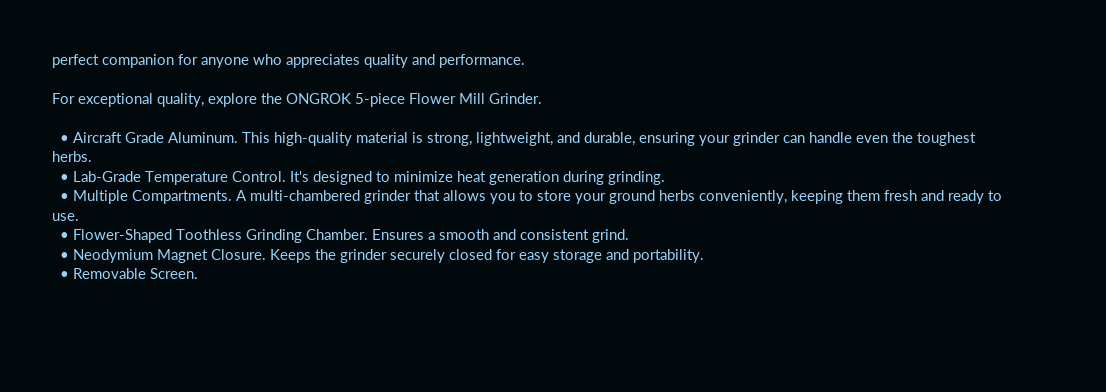perfect companion for anyone who appreciates quality and performance.

For exceptional quality, explore the ONGROK 5-piece Flower Mill Grinder.

  • Aircraft Grade Aluminum. This high-quality material is strong, lightweight, and durable, ensuring your grinder can handle even the toughest herbs.
  • Lab-Grade Temperature Control. It's designed to minimize heat generation during grinding.
  • Multiple Compartments. A multi-chambered grinder that allows you to store your ground herbs conveniently, keeping them fresh and ready to use.
  • Flower-Shaped Toothless Grinding Chamber. Ensures a smooth and consistent grind.
  • Neodymium Magnet Closure. Keeps the grinder securely closed for easy storage and portability.
  • Removable Screen.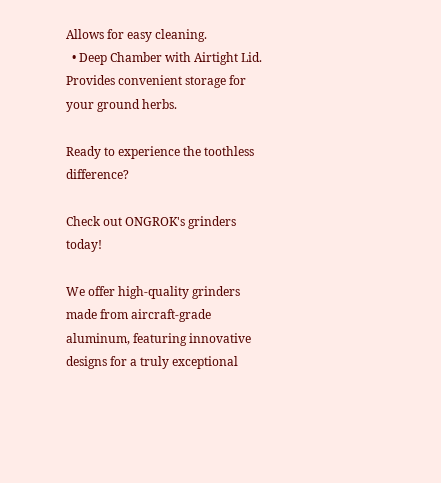Allows for easy cleaning.
  • Deep Chamber with Airtight Lid. Provides convenient storage for your ground herbs.

Ready to experience the toothless difference?

Check out ONGROK's grinders today!

We offer high-quality grinders made from aircraft-grade aluminum, featuring innovative designs for a truly exceptional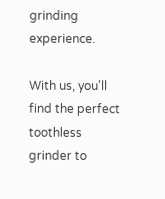grinding experience.

With us, you'll find the perfect toothless grinder to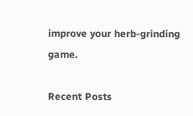improve your herb-grinding game.

Recent Posts